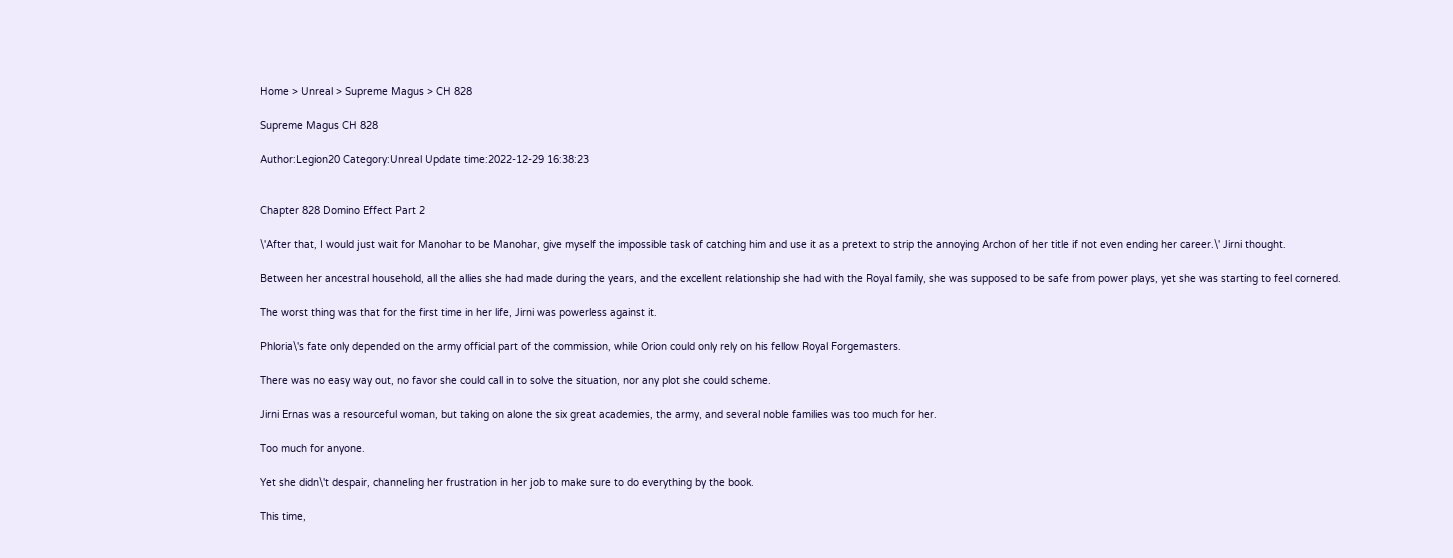Home > Unreal > Supreme Magus > CH 828

Supreme Magus CH 828

Author:Legion20 Category:Unreal Update time:2022-12-29 16:38:23


Chapter 828 Domino Effect Part 2

\'After that, I would just wait for Manohar to be Manohar, give myself the impossible task of catching him and use it as a pretext to strip the annoying Archon of her title if not even ending her career.\' Jirni thought.

Between her ancestral household, all the allies she had made during the years, and the excellent relationship she had with the Royal family, she was supposed to be safe from power plays, yet she was starting to feel cornered.

The worst thing was that for the first time in her life, Jirni was powerless against it.

Phloria\'s fate only depended on the army official part of the commission, while Orion could only rely on his fellow Royal Forgemasters.

There was no easy way out, no favor she could call in to solve the situation, nor any plot she could scheme.

Jirni Ernas was a resourceful woman, but taking on alone the six great academies, the army, and several noble families was too much for her.

Too much for anyone.

Yet she didn\'t despair, channeling her frustration in her job to make sure to do everything by the book.

This time,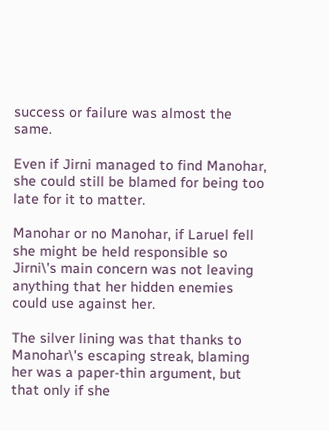success or failure was almost the same.

Even if Jirni managed to find Manohar, she could still be blamed for being too late for it to matter.

Manohar or no Manohar, if Laruel fell she might be held responsible so Jirni\'s main concern was not leaving anything that her hidden enemies could use against her.

The silver lining was that thanks to Manohar\'s escaping streak, blaming her was a paper-thin argument, but that only if she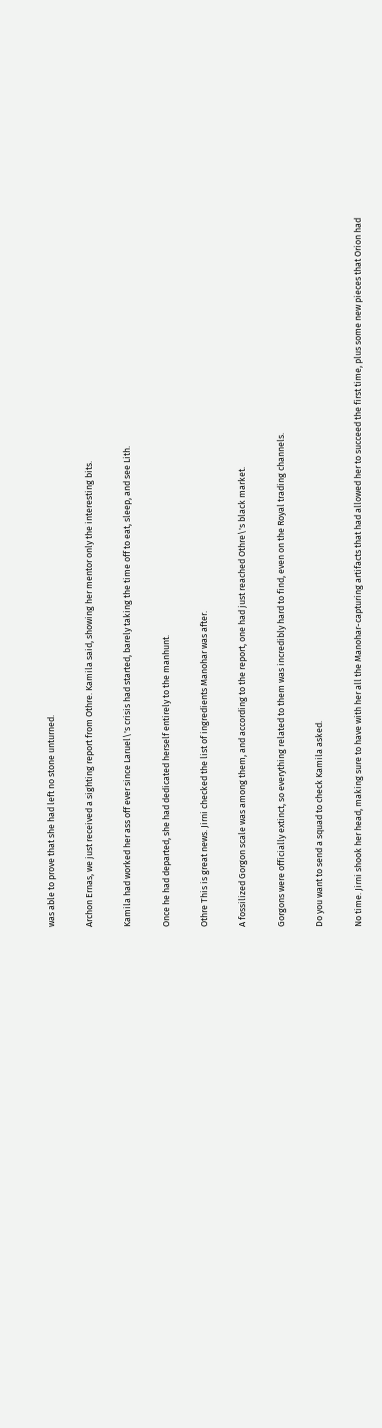was able to prove that she had left no stone unturned.

Archon Ernas, we just received a sighting report from Othre. Kamila said, showing her mentor only the interesting bits.

Kamila had worked her ass off ever since Laruel\'s crisis had started, barely taking the time off to eat, sleep, and see Lith.

Once he had departed, she had dedicated herself entirely to the manhunt.

Othre This is great news. Jirni checked the list of ingredients Manohar was after.

A fossilized Gorgon scale was among them, and according to the report, one had just reached Othre\'s black market.

Gorgons were officially extinct, so everything related to them was incredibly hard to find, even on the Royal trading channels.

Do you want to send a squad to check Kamila asked.

No time. Jirni shook her head, making sure to have with her all the Manohar-capturing artifacts that had allowed her to succeed the first time, plus some new pieces that Orion had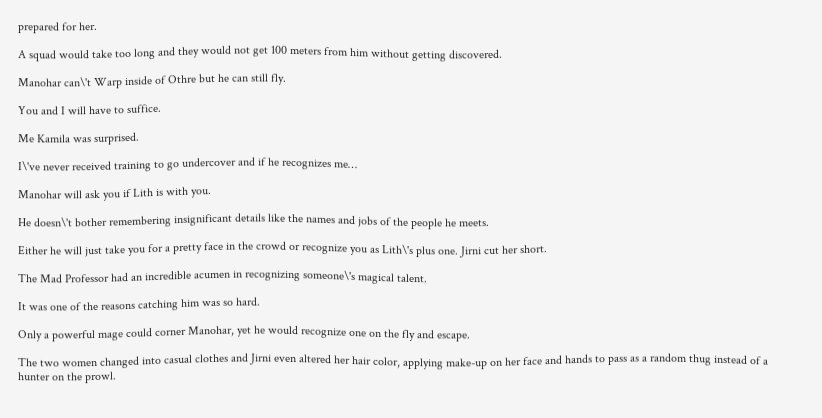prepared for her.

A squad would take too long and they would not get 100 meters from him without getting discovered.

Manohar can\'t Warp inside of Othre but he can still fly.

You and I will have to suffice.

Me Kamila was surprised.

I\'ve never received training to go undercover and if he recognizes me…

Manohar will ask you if Lith is with you.

He doesn\'t bother remembering insignificant details like the names and jobs of the people he meets.

Either he will just take you for a pretty face in the crowd or recognize you as Lith\'s plus one. Jirni cut her short.

The Mad Professor had an incredible acumen in recognizing someone\'s magical talent.

It was one of the reasons catching him was so hard.

Only a powerful mage could corner Manohar, yet he would recognize one on the fly and escape.

The two women changed into casual clothes and Jirni even altered her hair color, applying make-up on her face and hands to pass as a random thug instead of a hunter on the prowl.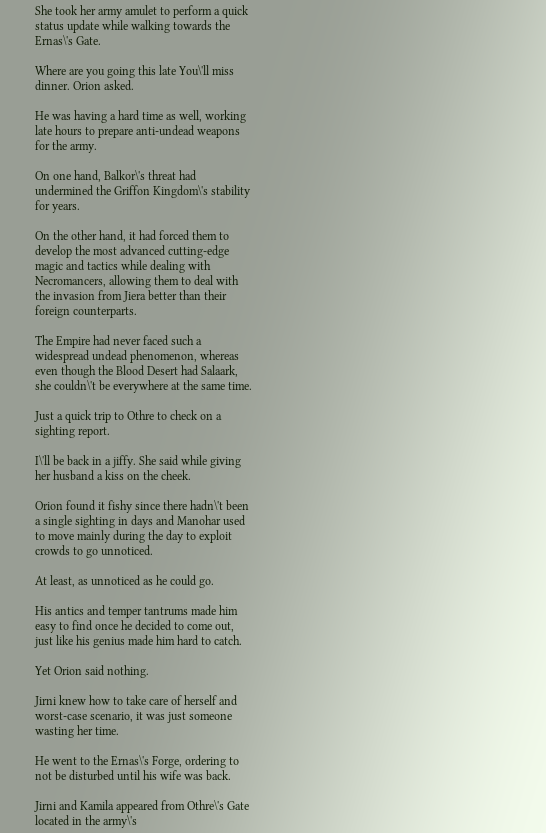She took her army amulet to perform a quick status update while walking towards the Ernas\'s Gate.

Where are you going this late You\'ll miss dinner. Orion asked.

He was having a hard time as well, working late hours to prepare anti-undead weapons for the army.

On one hand, Balkor\'s threat had undermined the Griffon Kingdom\'s stability for years.

On the other hand, it had forced them to develop the most advanced cutting-edge magic and tactics while dealing with Necromancers, allowing them to deal with the invasion from Jiera better than their foreign counterparts.

The Empire had never faced such a widespread undead phenomenon, whereas even though the Blood Desert had Salaark, she couldn\'t be everywhere at the same time.

Just a quick trip to Othre to check on a sighting report.

I\'ll be back in a jiffy. She said while giving her husband a kiss on the cheek.

Orion found it fishy since there hadn\'t been a single sighting in days and Manohar used to move mainly during the day to exploit crowds to go unnoticed.

At least, as unnoticed as he could go.

His antics and temper tantrums made him easy to find once he decided to come out, just like his genius made him hard to catch.

Yet Orion said nothing.

Jirni knew how to take care of herself and worst-case scenario, it was just someone wasting her time.

He went to the Ernas\'s Forge, ordering to not be disturbed until his wife was back.

Jirni and Kamila appeared from Othre\'s Gate located in the army\'s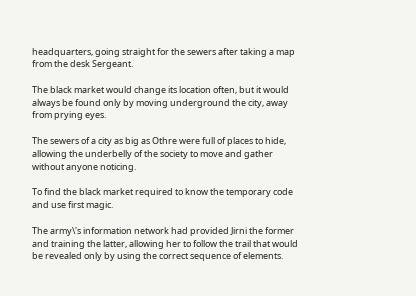headquarters, going straight for the sewers after taking a map from the desk Sergeant.

The black market would change its location often, but it would always be found only by moving underground the city, away from prying eyes.

The sewers of a city as big as Othre were full of places to hide, allowing the underbelly of the society to move and gather without anyone noticing.

To find the black market required to know the temporary code and use first magic.

The army\'s information network had provided Jirni the former and training the latter, allowing her to follow the trail that would be revealed only by using the correct sequence of elements.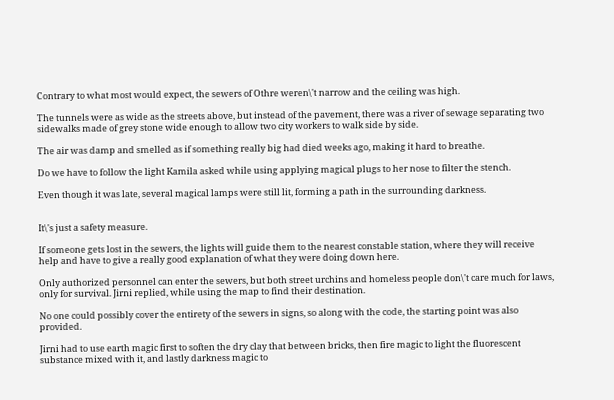Contrary to what most would expect, the sewers of Othre weren\'t narrow and the ceiling was high.

The tunnels were as wide as the streets above, but instead of the pavement, there was a river of sewage separating two sidewalks made of grey stone wide enough to allow two city workers to walk side by side.

The air was damp and smelled as if something really big had died weeks ago, making it hard to breathe.

Do we have to follow the light Kamila asked while using applying magical plugs to her nose to filter the stench.

Even though it was late, several magical lamps were still lit, forming a path in the surrounding darkness.


It\'s just a safety measure.

If someone gets lost in the sewers, the lights will guide them to the nearest constable station, where they will receive help and have to give a really good explanation of what they were doing down here.

Only authorized personnel can enter the sewers, but both street urchins and homeless people don\'t care much for laws, only for survival. Jirni replied, while using the map to find their destination.

No one could possibly cover the entirety of the sewers in signs, so along with the code, the starting point was also provided.

Jirni had to use earth magic first to soften the dry clay that between bricks, then fire magic to light the fluorescent substance mixed with it, and lastly darkness magic to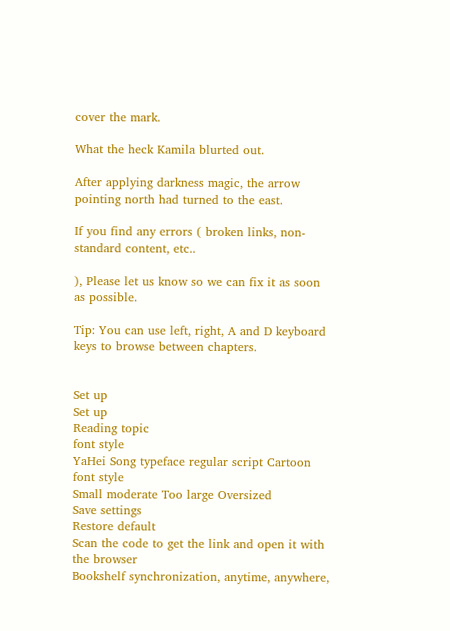cover the mark.

What the heck Kamila blurted out.

After applying darkness magic, the arrow pointing north had turned to the east.

If you find any errors ( broken links, non-standard content, etc..

), Please let us know so we can fix it as soon as possible.

Tip: You can use left, right, A and D keyboard keys to browse between chapters.


Set up
Set up
Reading topic
font style
YaHei Song typeface regular script Cartoon
font style
Small moderate Too large Oversized
Save settings
Restore default
Scan the code to get the link and open it with the browser
Bookshelf synchronization, anytime, anywhere,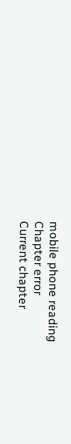mobile phone reading
Chapter error
Current chapter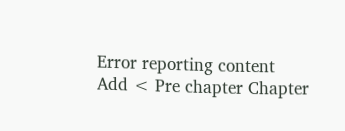Error reporting content
Add < Pre chapter Chapter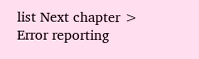list Next chapter > Error reporting